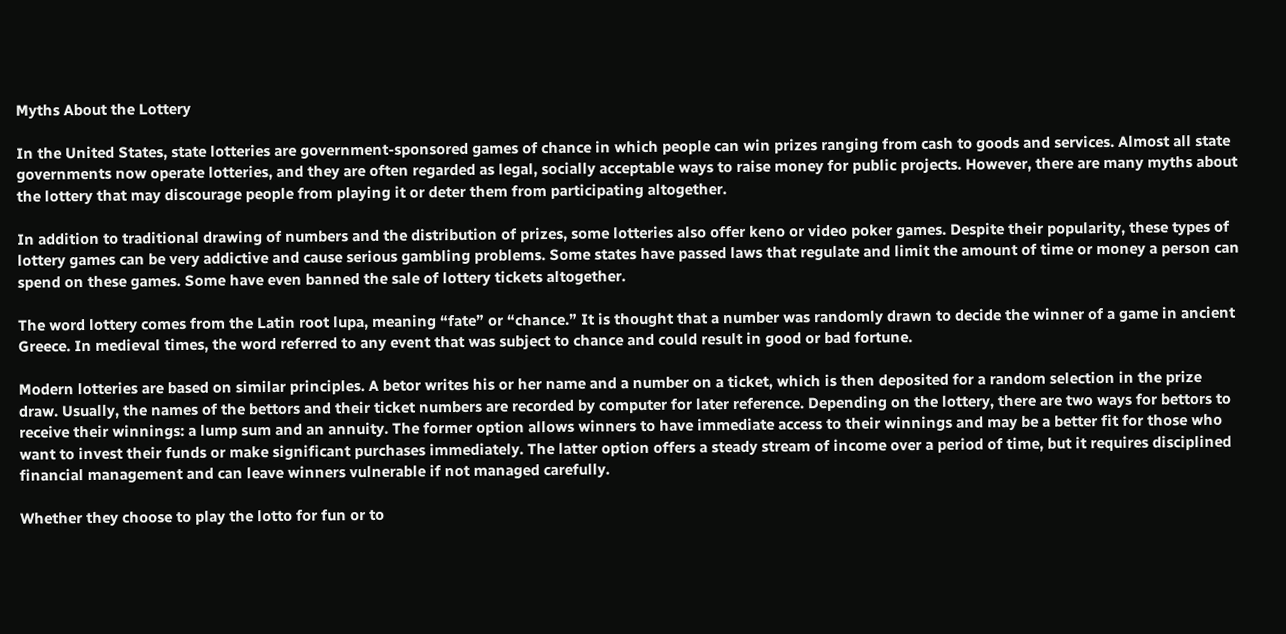Myths About the Lottery

In the United States, state lotteries are government-sponsored games of chance in which people can win prizes ranging from cash to goods and services. Almost all state governments now operate lotteries, and they are often regarded as legal, socially acceptable ways to raise money for public projects. However, there are many myths about the lottery that may discourage people from playing it or deter them from participating altogether.

In addition to traditional drawing of numbers and the distribution of prizes, some lotteries also offer keno or video poker games. Despite their popularity, these types of lottery games can be very addictive and cause serious gambling problems. Some states have passed laws that regulate and limit the amount of time or money a person can spend on these games. Some have even banned the sale of lottery tickets altogether.

The word lottery comes from the Latin root lupa, meaning “fate” or “chance.” It is thought that a number was randomly drawn to decide the winner of a game in ancient Greece. In medieval times, the word referred to any event that was subject to chance and could result in good or bad fortune.

Modern lotteries are based on similar principles. A betor writes his or her name and a number on a ticket, which is then deposited for a random selection in the prize draw. Usually, the names of the bettors and their ticket numbers are recorded by computer for later reference. Depending on the lottery, there are two ways for bettors to receive their winnings: a lump sum and an annuity. The former option allows winners to have immediate access to their winnings and may be a better fit for those who want to invest their funds or make significant purchases immediately. The latter option offers a steady stream of income over a period of time, but it requires disciplined financial management and can leave winners vulnerable if not managed carefully.

Whether they choose to play the lotto for fun or to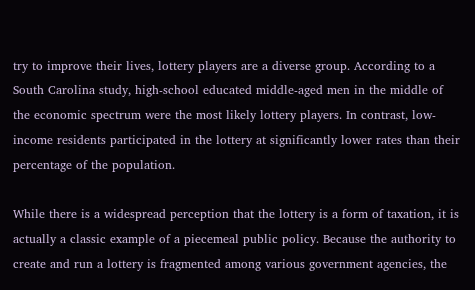try to improve their lives, lottery players are a diverse group. According to a South Carolina study, high-school educated middle-aged men in the middle of the economic spectrum were the most likely lottery players. In contrast, low-income residents participated in the lottery at significantly lower rates than their percentage of the population.

While there is a widespread perception that the lottery is a form of taxation, it is actually a classic example of a piecemeal public policy. Because the authority to create and run a lottery is fragmented among various government agencies, the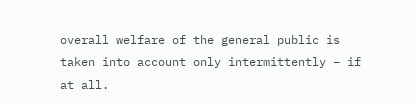overall welfare of the general public is taken into account only intermittently – if at all.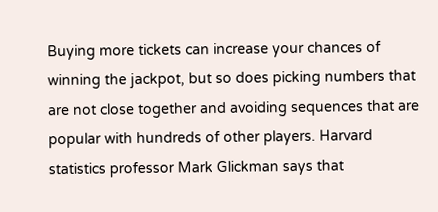Buying more tickets can increase your chances of winning the jackpot, but so does picking numbers that are not close together and avoiding sequences that are popular with hundreds of other players. Harvard statistics professor Mark Glickman says that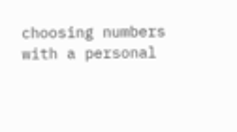choosing numbers with a personal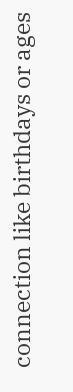connection like birthdays or ages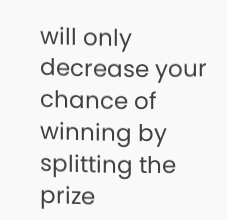will only decrease your chance of winning by splitting the prize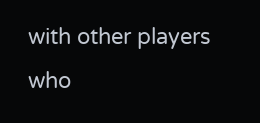with other players who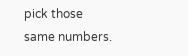pick those same numbers.